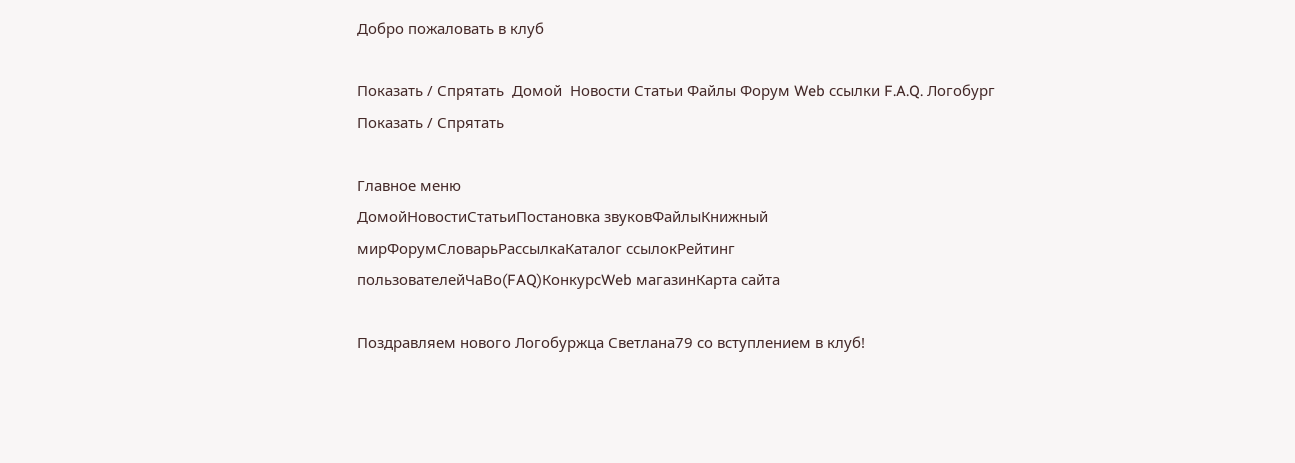Добро пожаловать в клуб

Показать / Спрятать  Домой  Новости Статьи Файлы Форум Web ссылки F.A.Q. Логобург    Показать / Спрятать

Главное меню
ДомойНовостиСтатьиПостановка звуковФайлыКнижный мирФорумСловарьРассылкаКаталог ссылокРейтинг пользователейЧаВо(FAQ)КонкурсWeb магазинКарта сайта

Поздравляем нового Логобуржца Светлана79 со вступлением в клуб!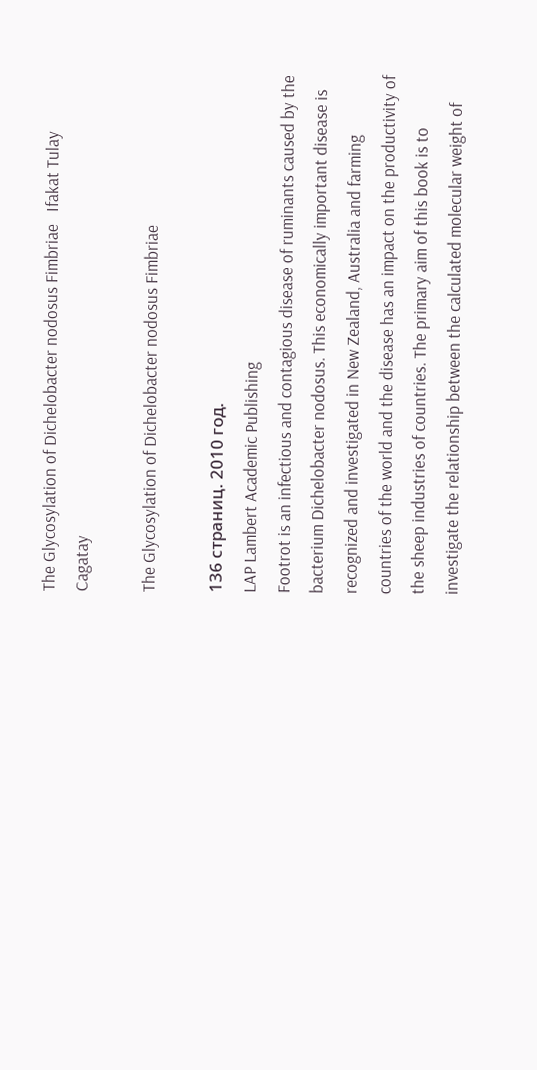The Glycosylation of Dichelobacter nodosus Fimbriae   Ifakat Tulay Cagatay

The Glycosylation of Dichelobacter nodosus Fimbriae

136 страниц. 2010 год.
LAP Lambert Academic Publishing
Footrot is an infectious and contagious disease of ruminants caused by the bacterium Dichelobacter nodosus. This economically important disease is recognized and investigated in New Zealand, Australia and farming countries of the world and the disease has an impact on the productivity of the sheep industries of countries. The primary aim of this book is to investigate the relationship between the calculated molecular weight of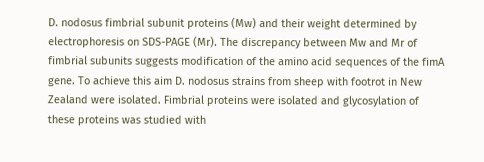D. nodosus fimbrial subunit proteins (Mw) and their weight determined by electrophoresis on SDS-PAGE (Mr). The discrepancy between Mw and Mr of fimbrial subunits suggests modification of the amino acid sequences of the fimA gene. To achieve this aim D. nodosus strains from sheep with footrot in New Zealand were isolated. Fimbrial proteins were isolated and glycosylation of these proteins was studied with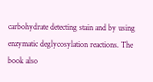carbohydrate detecting stain and by using enzymatic deglycosylation reactions. The book also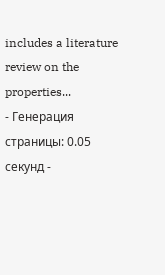includes a literature review on the properties...
- Генерация страницы: 0.05 секунд -